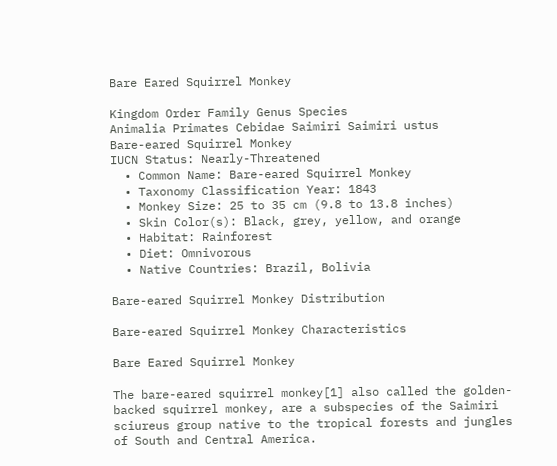Bare Eared Squirrel Monkey

Kingdom Order Family Genus Species
Animalia Primates Cebidae Saimiri Saimiri ustus
Bare-eared Squirrel Monkey
IUCN Status: Nearly-Threatened
  • Common Name: Bare-eared Squirrel Monkey
  • Taxonomy Classification Year: 1843
  • Monkey Size: 25 to 35 cm (9.8 to 13.8 inches)
  • Skin Color(s): Black, grey, yellow, and orange
  • Habitat: Rainforest
  • Diet: Omnivorous
  • Native Countries: Brazil, Bolivia

Bare-eared Squirrel Monkey Distribution

Bare-eared Squirrel Monkey Characteristics

Bare Eared Squirrel Monkey

The bare-eared squirrel monkey[1] also called the golden-backed squirrel monkey, are a subspecies of the Saimiri sciureus group native to the tropical forests and jungles of South and Central America.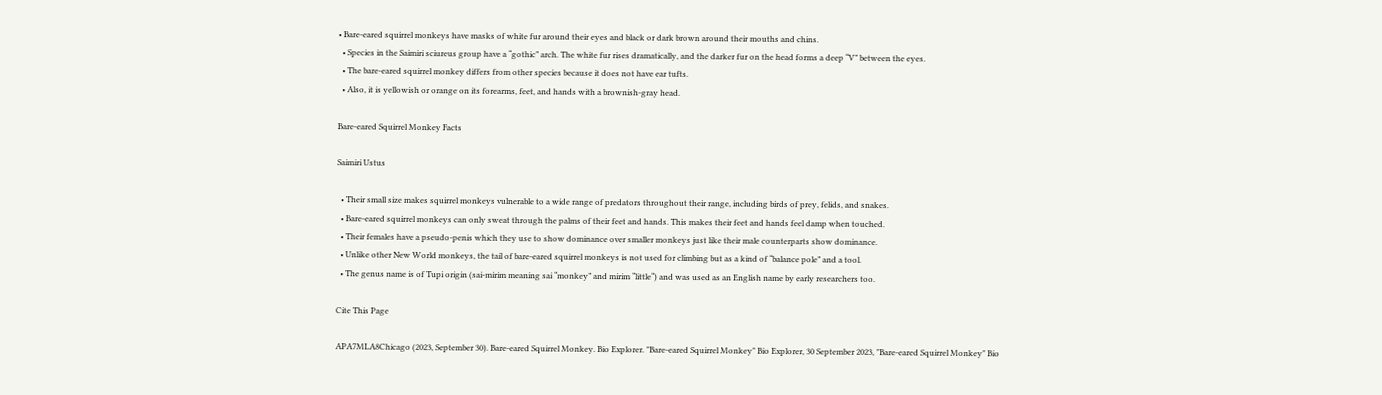• Bare-eared squirrel monkeys have masks of white fur around their eyes and black or dark brown around their mouths and chins.
  • Species in the Saimiri sciureus group have a “gothic” arch. The white fur rises dramatically, and the darker fur on the head forms a deep “V” between the eyes.
  • The bare-eared squirrel monkey differs from other species because it does not have ear tufts.
  • Also, it is yellowish or orange on its forearms, feet, and hands with a brownish-gray head.

Bare-eared Squirrel Monkey Facts

Saimiri Ustus

  • Their small size makes squirrel monkeys vulnerable to a wide range of predators throughout their range, including birds of prey, felids, and snakes.
  • Bare-eared squirrel monkeys can only sweat through the palms of their feet and hands. This makes their feet and hands feel damp when touched.
  • Their females have a pseudo-penis which they use to show dominance over smaller monkeys just like their male counterparts show dominance.
  • Unlike other New World monkeys, the tail of bare-eared squirrel monkeys is not used for climbing but as a kind of “balance pole” and a tool.
  • The genus name is of Tupi origin (sai-mirim meaning sai “monkey” and mirim “little“) and was used as an English name by early researchers too.

Cite This Page

APA7MLA8Chicago (2023, September 30). Bare-eared Squirrel Monkey. Bio Explorer. "Bare-eared Squirrel Monkey" Bio Explorer, 30 September 2023, "Bare-eared Squirrel Monkey" Bio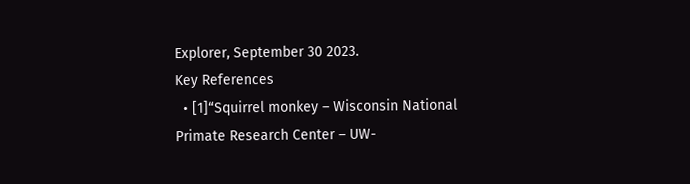Explorer, September 30 2023.
Key References
  • [1]“Squirrel monkey – Wisconsin National Primate Research Center – UW-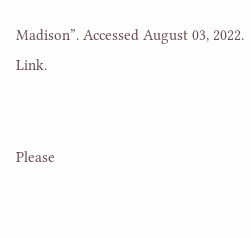Madison”. Accessed August 03, 2022. Link.


Please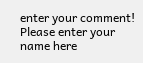enter your comment!
Please enter your name here